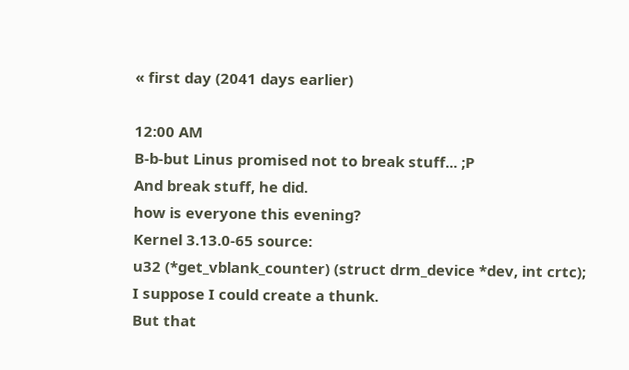« first day (2041 days earlier)

12:00 AM
B-b-but Linus promised not to break stuff... ;P
And break stuff, he did.
how is everyone this evening?
Kernel 3.13.0-65 source:
u32 (*get_vblank_counter) (struct drm_device *dev, int crtc);
I suppose I could create a thunk.
But that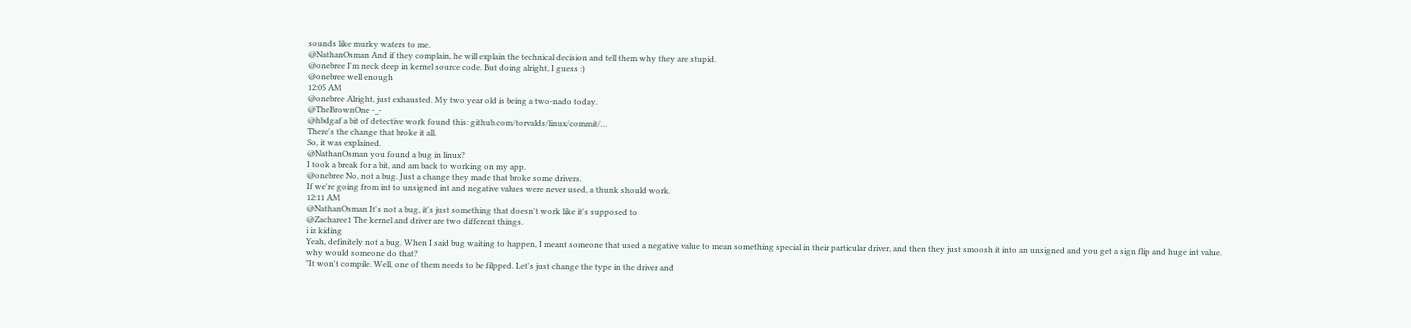sounds like murky waters to me.
@NathanOsman And if they complain, he will explain the technical decision and tell them why they are stupid.
@onebree I'm neck deep in kernel source code. But doing alright, I guess :)
@onebree well enough
12:05 AM
@onebree Alright, just exhausted. My two year old is being a two-nado today.
@TheBrownOne -_-
@hbdgaf a bit of detective work found this: github.com/torvalds/linux/commit/…
There's the change that broke it all.
So, it was explained.
@NathanOsman you found a bug in linux?
I took a break for a bit, and am back to working on my app.
@onebree No, not a bug. Just a change they made that broke some drivers.
If we're going from int to unsigned int and negative values were never used, a thunk should work.
12:11 AM
@NathanOsman It's not a bug, it's just something that doesn't work like it's supposed to
@Zacharee1 The kernel and driver are two different things.
i iz kiding
Yeah, definitely not a bug. When I said bug waiting to happen, I meant someone that used a negative value to mean something special in their particular driver, and then they just smoosh it into an unsigned and you get a sign flip and huge int value.
why would someone do that?
"It won't compile. Well, one of them needs to be filpped. Let's just change the type in the driver and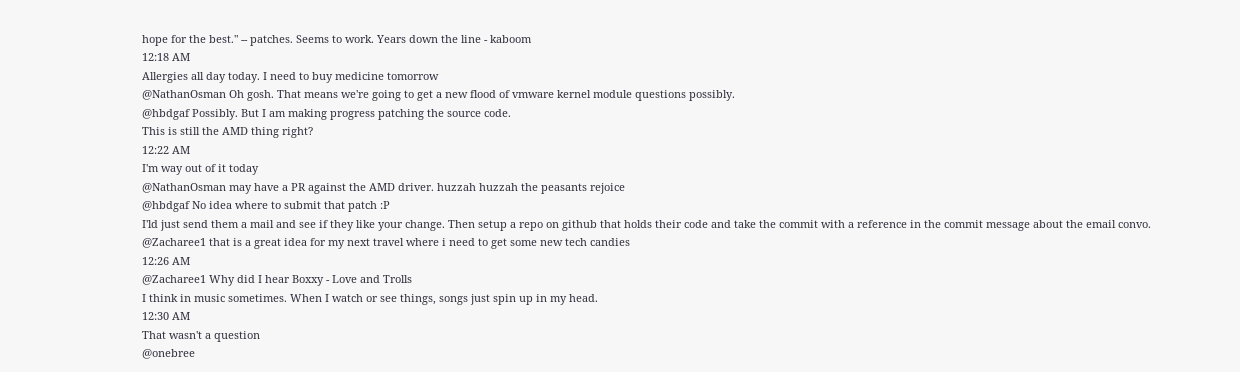hope for the best." -- patches. Seems to work. Years down the line - kaboom
12:18 AM
Allergies all day today. I need to buy medicine tomorrow
@NathanOsman Oh gosh. That means we're going to get a new flood of vmware kernel module questions possibly.
@hbdgaf Possibly. But I am making progress patching the source code.
This is still the AMD thing right?
12:22 AM
I'm way out of it today
@NathanOsman may have a PR against the AMD driver. huzzah huzzah the peasants rejoice
@hbdgaf No idea where to submit that patch :P
I'ld just send them a mail and see if they like your change. Then setup a repo on github that holds their code and take the commit with a reference in the commit message about the email convo.
@Zacharee1 that is a great idea for my next travel where i need to get some new tech candies
12:26 AM
@Zacharee1 Why did I hear Boxxy - Love and Trolls
I think in music sometimes. When I watch or see things, songs just spin up in my head.
12:30 AM
That wasn't a question
@onebree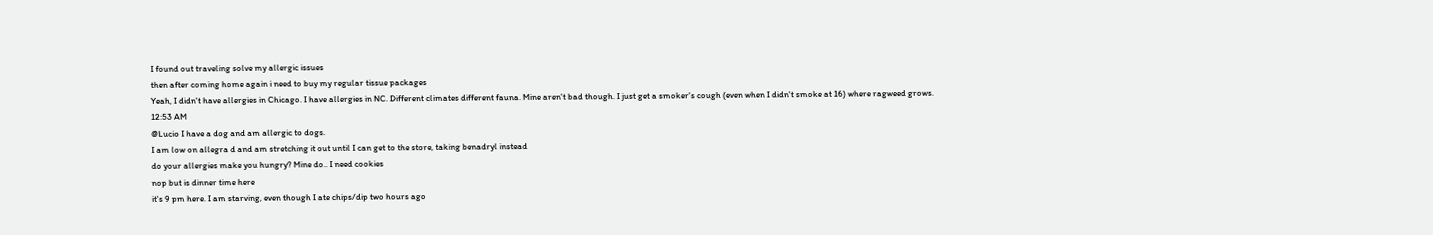I found out traveling solve my allergic issues
then after coming home again i need to buy my regular tissue packages
Yeah, I didn't have allergies in Chicago. I have allergies in NC. Different climates different fauna. Mine aren't bad though. I just get a smoker's cough (even when I didn't smoke at 16) where ragweed grows.
12:53 AM
@Lucio I have a dog and am allergic to dogs.
I am low on allegra d and am stretching it out until I can get to the store, taking benadryl instead
do your allergies make you hungry? Mine do.. I need cookies
nop but is dinner time here
it's 9 pm here. I am starving, even though I ate chips/dip two hours ago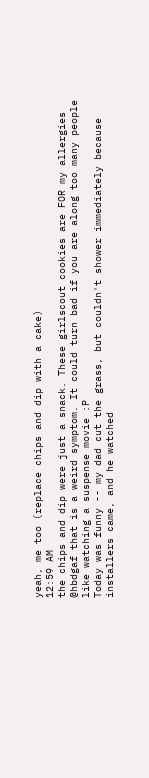yeah, me too (replace chips and dip with a cake)
12:59 AM
the chips and dip were just a snack. These girlscout cookies are FOR my allergies
@hbdgaf that is a weird symptom. It could turn bad if you are along too many people
like watching a suspense movie :P
Today was funny -- my dad cut the grass, but couldn't shower immediately because installers came, and he watched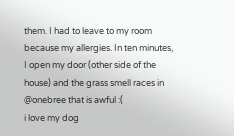them. I had to leave to my room because my allergies. In ten minutes, I open my door (other side of the house) and the grass smell races in
@onebree that is awful :(
i love my dog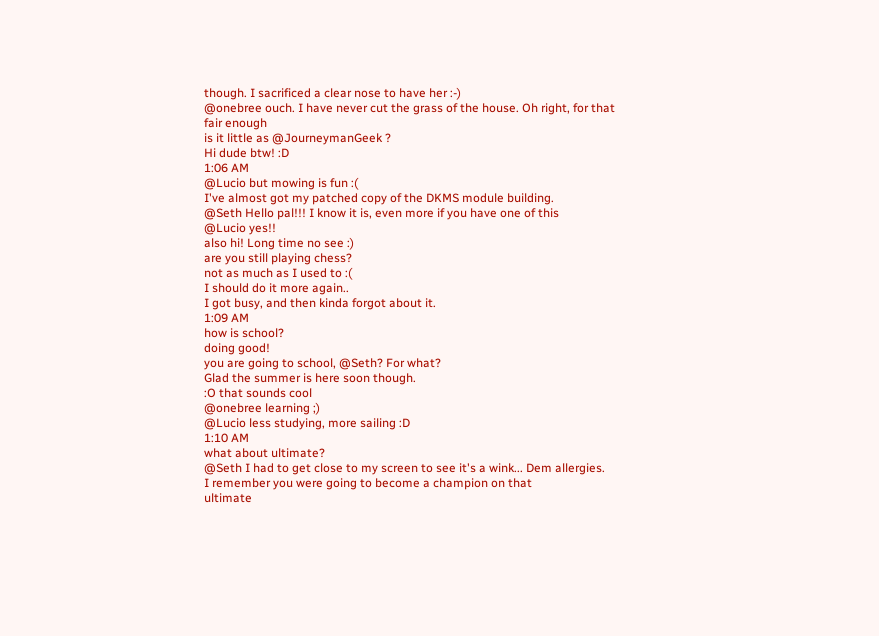though. I sacrificed a clear nose to have her :-)
@onebree ouch. I have never cut the grass of the house. Oh right, for that
fair enough
is it little as @JourneymanGeek ?
Hi dude btw! :D
1:06 AM
@Lucio but mowing is fun :(
I've almost got my patched copy of the DKMS module building.
@Seth Hello pal!!! I know it is, even more if you have one of this
@Lucio yes!!
also hi! Long time no see :)
are you still playing chess?
not as much as I used to :(
I should do it more again..
I got busy, and then kinda forgot about it.
1:09 AM
how is school?
doing good!
you are going to school, @Seth? For what?
Glad the summer is here soon though.
:O that sounds cool
@onebree learning ;)
@Lucio less studying, more sailing :D
1:10 AM
what about ultimate?
@Seth I had to get close to my screen to see it's a wink... Dem allergies.
I remember you were going to become a champion on that
ultimate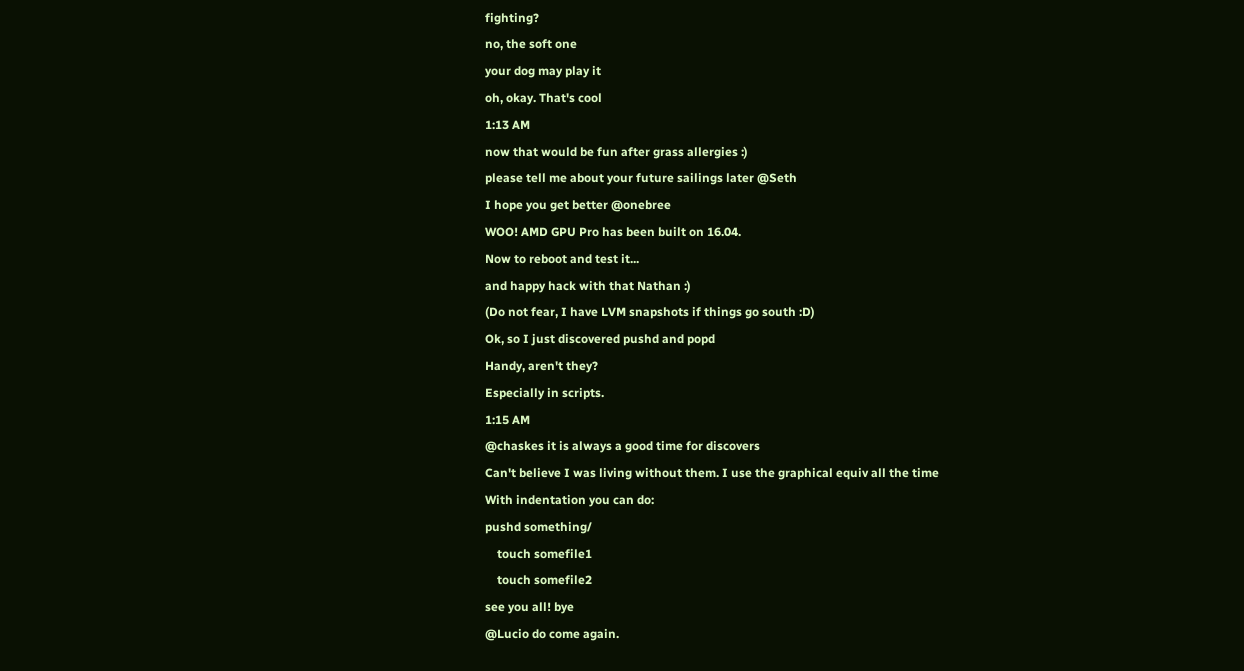fighting?
no, the soft one
your dog may play it
oh, okay. That's cool
1:13 AM
now that would be fun after grass allergies :)
please tell me about your future sailings later @Seth
I hope you get better @onebree
WOO! AMD GPU Pro has been built on 16.04.
Now to reboot and test it...
and happy hack with that Nathan :)
(Do not fear, I have LVM snapshots if things go south :D)
Ok, so I just discovered pushd and popd
Handy, aren't they?
Especially in scripts.
1:15 AM
@chaskes it is always a good time for discovers
Can't believe I was living without them. I use the graphical equiv all the time
With indentation you can do:
pushd something/
    touch somefile1
    touch somefile2
see you all! bye
@Lucio do come again.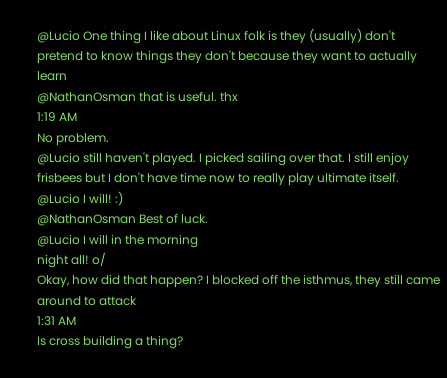@Lucio One thing I like about Linux folk is they (usually) don't pretend to know things they don't because they want to actually learn
@NathanOsman that is useful. thx
1:19 AM
No problem.
@Lucio still haven't played. I picked sailing over that. I still enjoy frisbees but I don't have time now to really play ultimate itself.
@Lucio I will! :)
@NathanOsman Best of luck.
@Lucio I will in the morning
night all! o/
Okay, how did that happen? I blocked off the isthmus, they still came around to attack
1:31 AM
Is cross building a thing?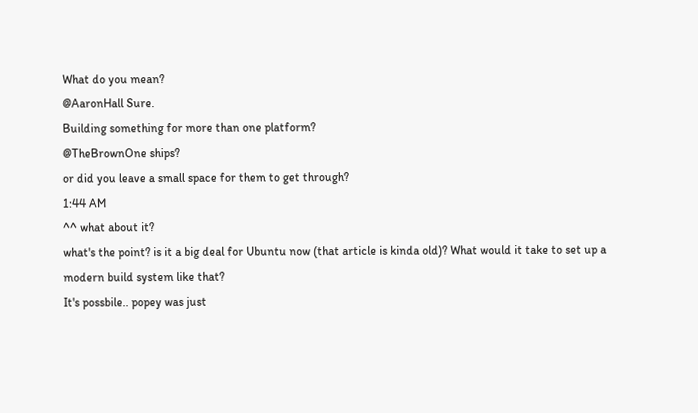What do you mean?
@AaronHall Sure.
Building something for more than one platform?
@TheBrownOne ships?
or did you leave a small space for them to get through?
1:44 AM
^^ what about it?
what's the point? is it a big deal for Ubuntu now (that article is kinda old)? What would it take to set up a modern build system like that?
It's possbile.. popey was just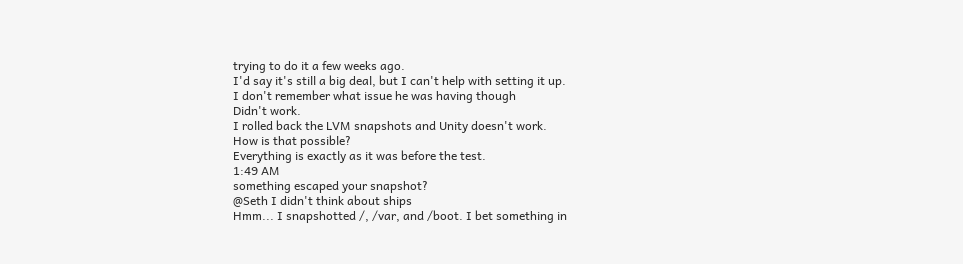trying to do it a few weeks ago.
I'd say it's still a big deal, but I can't help with setting it up.
I don't remember what issue he was having though
Didn't work.
I rolled back the LVM snapshots and Unity doesn't work.
How is that possible?
Everything is exactly as it was before the test.
1:49 AM
something escaped your snapshot?
@Seth I didn't think about ships
Hmm... I snapshotted /, /var, and /boot. I bet something in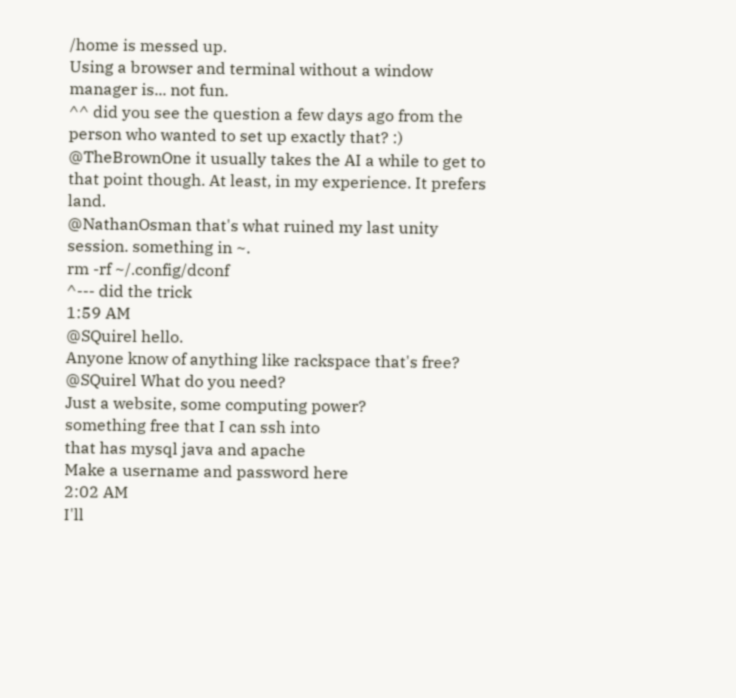/home is messed up.
Using a browser and terminal without a window manager is... not fun.
^^ did you see the question a few days ago from the person who wanted to set up exactly that? :)
@TheBrownOne it usually takes the AI a while to get to that point though. At least, in my experience. It prefers land.
@NathanOsman that's what ruined my last unity session. something in ~.
rm -rf ~/.config/dconf
^--- did the trick
1:59 AM
@SQuirel hello.
Anyone know of anything like rackspace that's free?
@SQuirel What do you need?
Just a website, some computing power?
something free that I can ssh into
that has mysql java and apache
Make a username and password here
2:02 AM
I'll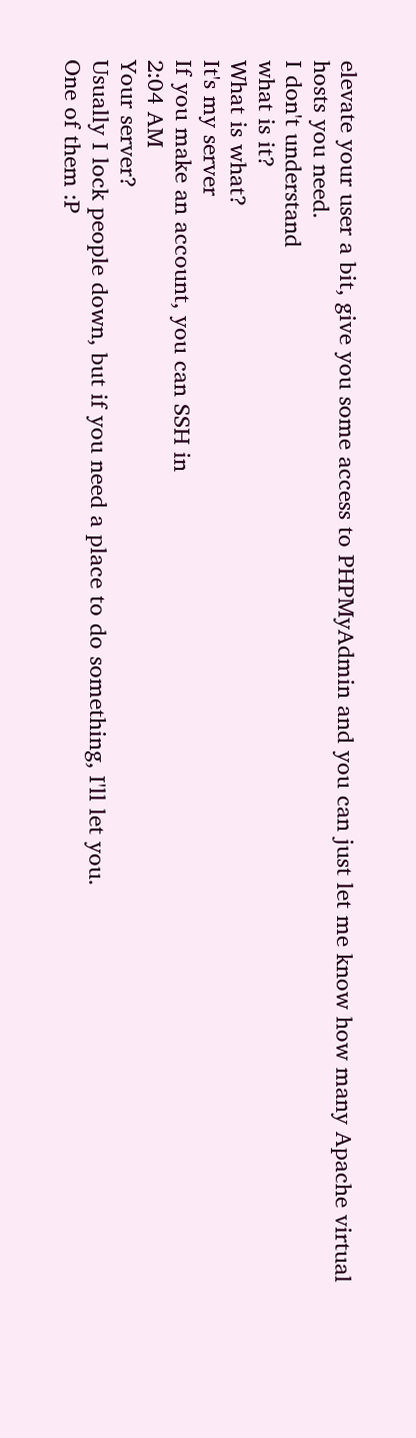elevate your user a bit, give you some access to PHPMyAdmin and you can just let me know how many Apache virtual hosts you need.
I don't understand
what is it?
What is what?
It's my server
If you make an account, you can SSH in
2:04 AM
Your server?
Usually I lock people down, but if you need a place to do something, I'll let you.
One of them :P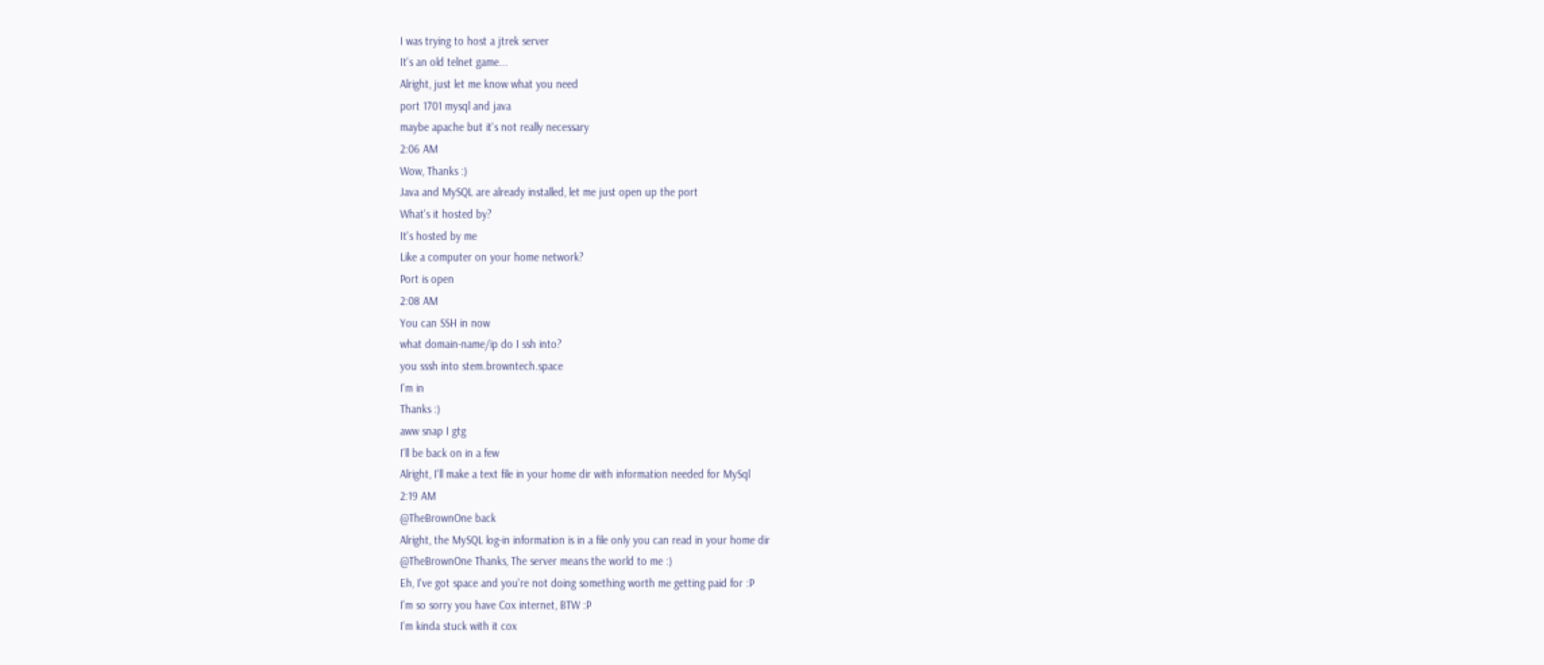I was trying to host a jtrek server
It's an old telnet game...
Alright, just let me know what you need
port 1701 mysql and java
maybe apache but it's not really necessary
2:06 AM
Wow, Thanks :)
Java and MySQL are already installed, let me just open up the port
What's it hosted by?
It's hosted by me
Like a computer on your home network?
Port is open
2:08 AM
You can SSH in now
what domain-name/ip do I ssh into?
you sssh into stem.browntech.space
I'm in
Thanks :)
aww snap I gtg
I'll be back on in a few
Alright, I'll make a text file in your home dir with information needed for MySql
2:19 AM
@TheBrownOne back
Alright, the MySQL log-in information is in a file only you can read in your home dir
@TheBrownOne Thanks, The server means the world to me :)
Eh, I've got space and you're not doing something worth me getting paid for :P
I'm so sorry you have Cox internet, BTW :P
I'm kinda stuck with it cox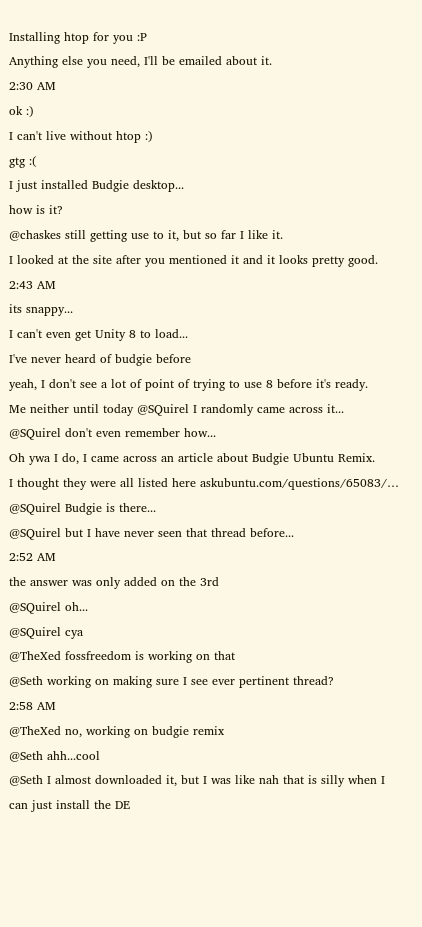Installing htop for you :P
Anything else you need, I'll be emailed about it.
2:30 AM
ok :)
I can't live without htop :)
gtg :(
I just installed Budgie desktop...
how is it?
@chaskes still getting use to it, but so far I like it.
I looked at the site after you mentioned it and it looks pretty good.
2:43 AM
its snappy...
I can't even get Unity 8 to load...
I've never heard of budgie before
yeah, I don't see a lot of point of trying to use 8 before it's ready.
Me neither until today @SQuirel I randomly came across it...
@SQuirel don't even remember how...
Oh ywa I do, I came across an article about Budgie Ubuntu Remix.
I thought they were all listed here askubuntu.com/questions/65083/…
@SQuirel Budgie is there...
@SQuirel but I have never seen that thread before...
2:52 AM
the answer was only added on the 3rd
@SQuirel oh...
@SQuirel cya
@TheXed fossfreedom is working on that
@Seth working on making sure I see ever pertinent thread?
2:58 AM
@TheXed no, working on budgie remix
@Seth ahh...cool
@Seth I almost downloaded it, but I was like nah that is silly when I can just install the DE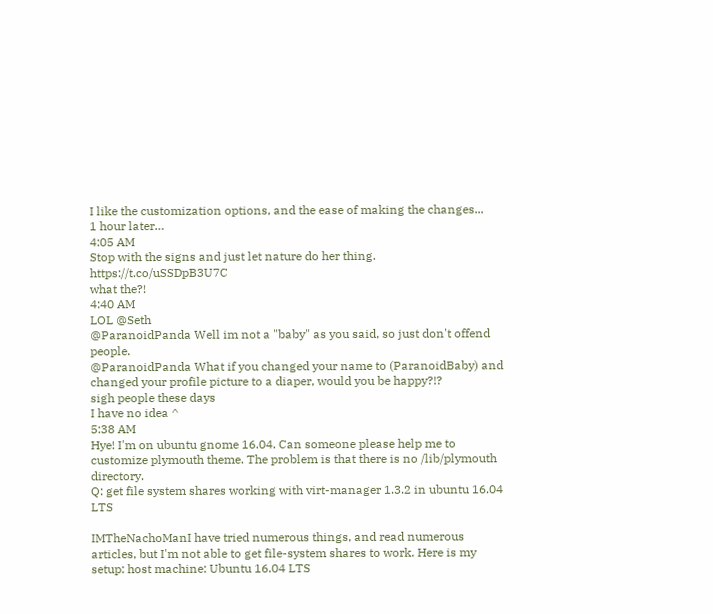I like the customization options, and the ease of making the changes...
1 hour later…
4:05 AM
Stop with the signs and just let nature do her thing. https://t.co/uSSDpB3U7C
what the?!
4:40 AM
LOL @Seth
@ParanoidPanda Well im not a "baby" as you said, so just don't offend people.
@ParanoidPanda What if you changed your name to (ParanoidBaby) and changed your profile picture to a diaper, would you be happy?!?
sigh people these days
I have no idea ^
5:38 AM
Hye! I'm on ubuntu gnome 16.04. Can someone please help me to customize plymouth theme. The problem is that there is no /lib/plymouth directory.
Q: get file system shares working with virt-manager 1.3.2 in ubuntu 16.04 LTS

IMTheNachoManI have tried numerous things, and read numerous articles, but I'm not able to get file-system shares to work. Here is my setup: host machine: Ubuntu 16.04 LTS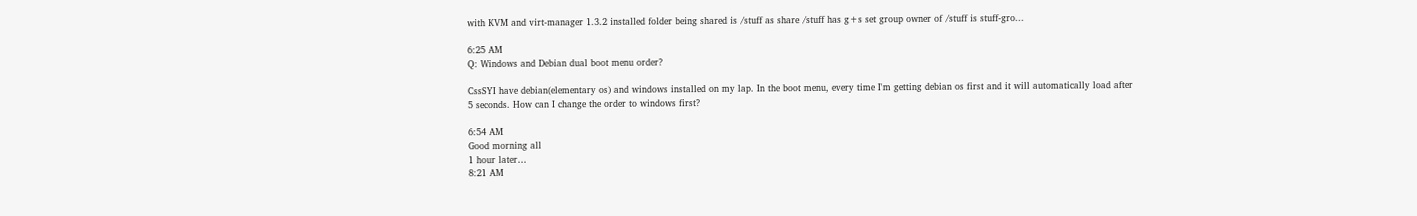with KVM and virt-manager 1.3.2 installed folder being shared is /stuff as share /stuff has g+s set group owner of /stuff is stuff-gro...

6:25 AM
Q: Windows and Debian dual boot menu order?

CssSYI have debian(elementary os) and windows installed on my lap. In the boot menu, every time I'm getting debian os first and it will automatically load after 5 seconds. How can I change the order to windows first?

6:54 AM
Good morning all
1 hour later…
8:21 AM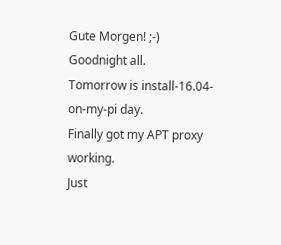Gute Morgen! ;-)
Goodnight all.
Tomorrow is install-16.04-on-my-pi day.
Finally got my APT proxy working.
Just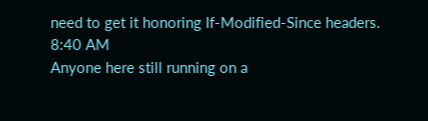need to get it honoring If-Modified-Since headers.
8:40 AM
Anyone here still running on a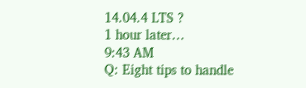14.04.4 LTS ?
1 hour later…
9:43 AM
Q: Eight tips to handle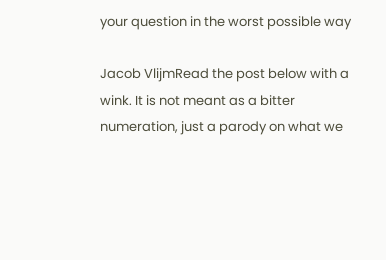your question in the worst possible way

Jacob VlijmRead the post below with a wink. It is not meant as a bitter numeration, just a parody on what we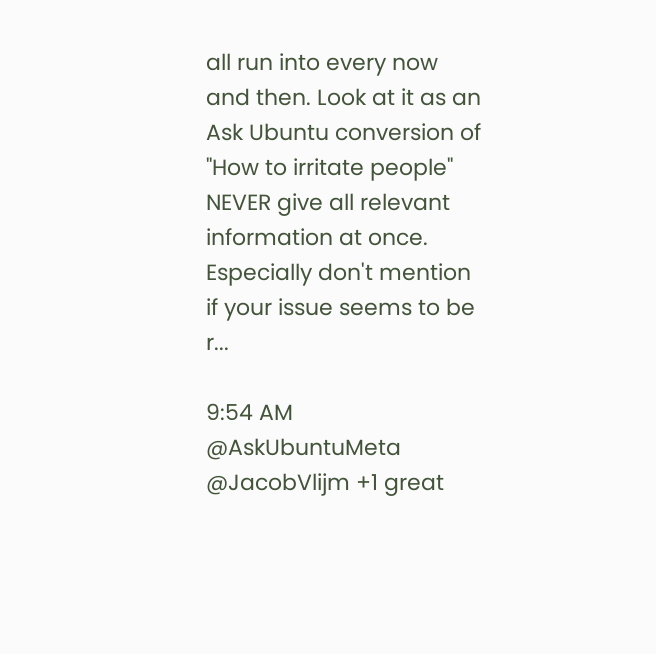all run into every now and then. Look at it as an Ask Ubuntu conversion of "How to irritate people" NEVER give all relevant information at once. Especially don't mention if your issue seems to be r...

9:54 AM
@AskUbuntuMeta @JacobVlijm +1 great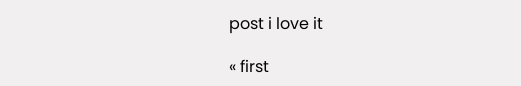post i love it

« first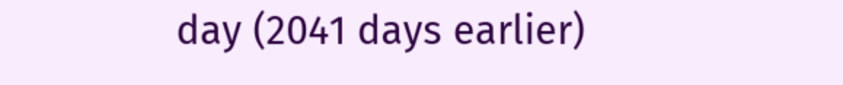day (2041 days earlier)